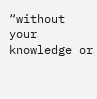“without your knowledge or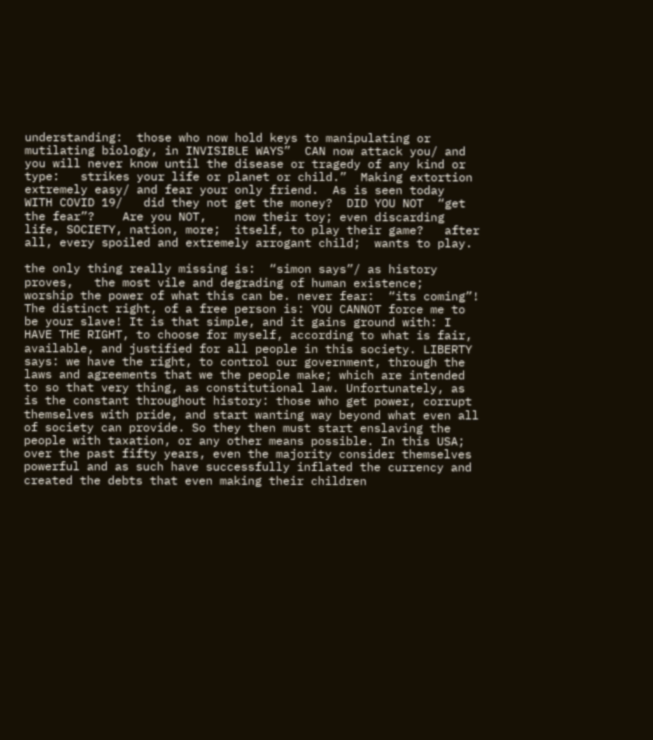understanding:  those who now hold keys to manipulating or mutilating biology, in INVISIBLE WAYS”  CAN now attack you/ and you will never know until the disease or tragedy of any kind or type:   strikes your life or planet or child.”  Making extortion extremely easy/ and fear your only friend.  As is seen today      WITH COVID 19/   did they not get the money?  DID YOU NOT  “get the fear”?    Are you NOT,    now their toy; even discarding life, SOCIETY, nation, more;  itself, to play their game?   after all, every spoiled and extremely arrogant child;  wants to play.

the only thing really missing is:  “simon says”/ as history proves,   the most vile and degrading of human existence;   worship the power of what this can be. never fear:  “its coming”!      The distinct right, of a free person is: YOU CANNOT force me to be your slave! It is that simple, and it gains ground with: I HAVE THE RIGHT, to choose for myself, according to what is fair, available, and justified for all people in this society. LIBERTY says: we have the right, to control our government, through the laws and agreements that we the people make; which are intended to so that very thing, as constitutional law. Unfortunately, as is the constant throughout history: those who get power, corrupt themselves with pride, and start wanting way beyond what even all of society can provide. So they then must start enslaving the people with taxation, or any other means possible. In this USA; over the past fifty years, even the majority consider themselves powerful and as such have successfully inflated the currency and created the debts that even making their children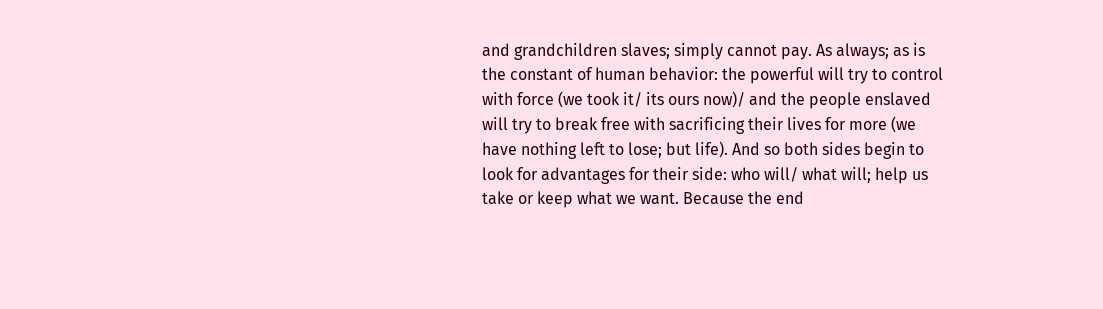and grandchildren slaves; simply cannot pay. As always; as is the constant of human behavior: the powerful will try to control with force (we took it/ its ours now)/ and the people enslaved will try to break free with sacrificing their lives for more (we have nothing left to lose; but life). And so both sides begin to look for advantages for their side: who will/ what will; help us take or keep what we want. Because the end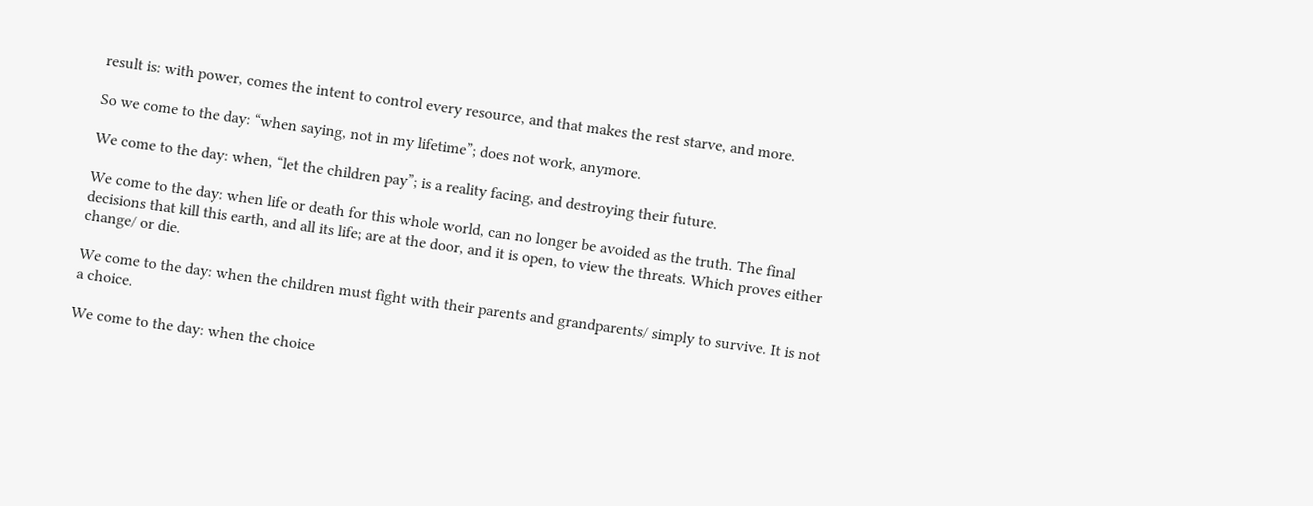result is: with power, comes the intent to control every resource, and that makes the rest starve, and more.

So we come to the day: “when saying, not in my lifetime”; does not work, anymore.

We come to the day: when, “let the children pay”; is a reality facing, and destroying their future.

We come to the day: when life or death for this whole world, can no longer be avoided as the truth. The final decisions that kill this earth, and all its life; are at the door, and it is open, to view the threats. Which proves either change/ or die.

We come to the day: when the children must fight with their parents and grandparents/ simply to survive. It is not a choice.

We come to the day: when the choice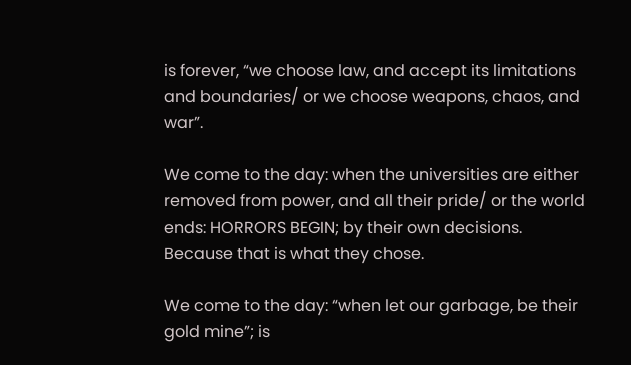is forever, “we choose law, and accept its limitations and boundaries/ or we choose weapons, chaos, and war”.

We come to the day: when the universities are either removed from power, and all their pride/ or the world ends: HORRORS BEGIN; by their own decisions. Because that is what they chose.

We come to the day: “when let our garbage, be their gold mine”; is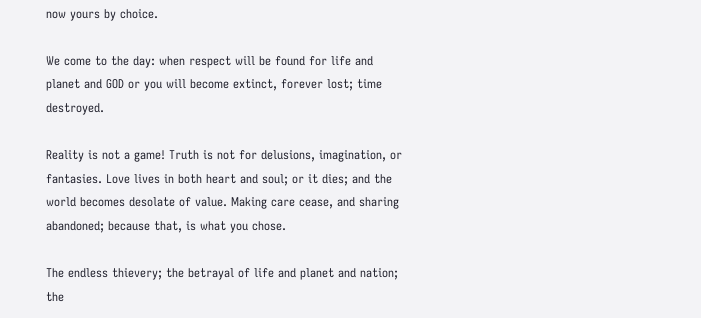now yours by choice.

We come to the day: when respect will be found for life and planet and GOD or you will become extinct, forever lost; time destroyed.

Reality is not a game! Truth is not for delusions, imagination, or fantasies. Love lives in both heart and soul; or it dies; and the world becomes desolate of value. Making care cease, and sharing abandoned; because that, is what you chose.

The endless thievery; the betrayal of life and planet and nation; the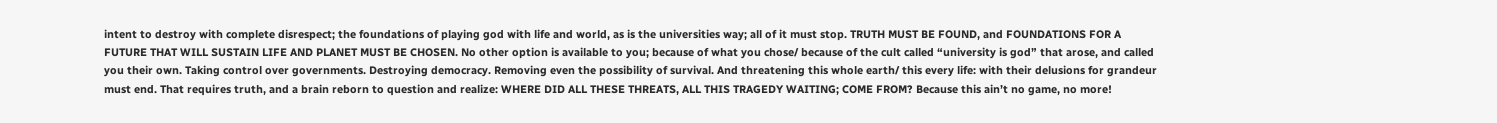intent to destroy with complete disrespect; the foundations of playing god with life and world, as is the universities way; all of it must stop. TRUTH MUST BE FOUND, and FOUNDATIONS FOR A FUTURE THAT WILL SUSTAIN LIFE AND PLANET MUST BE CHOSEN. No other option is available to you; because of what you chose/ because of the cult called “university is god” that arose, and called you their own. Taking control over governments. Destroying democracy. Removing even the possibility of survival. And threatening this whole earth/ this every life: with their delusions for grandeur must end. That requires truth, and a brain reborn to question and realize: WHERE DID ALL THESE THREATS, ALL THIS TRAGEDY WAITING; COME FROM? Because this ain’t no game, no more!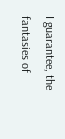I guarantee, the fantasies of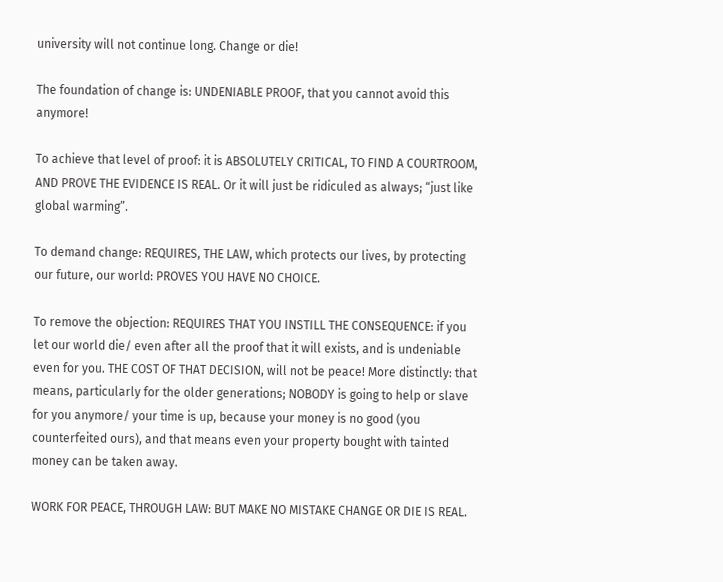university will not continue long. Change or die!

The foundation of change is: UNDENIABLE PROOF, that you cannot avoid this anymore!

To achieve that level of proof: it is ABSOLUTELY CRITICAL, TO FIND A COURTROOM, AND PROVE THE EVIDENCE IS REAL. Or it will just be ridiculed as always; “just like global warming”.

To demand change: REQUIRES, THE LAW, which protects our lives, by protecting our future, our world: PROVES YOU HAVE NO CHOICE.

To remove the objection: REQUIRES THAT YOU INSTILL THE CONSEQUENCE: if you let our world die/ even after all the proof that it will exists, and is undeniable even for you. THE COST OF THAT DECISION, will not be peace! More distinctly: that means, particularly for the older generations; NOBODY is going to help or slave for you anymore/ your time is up, because your money is no good (you counterfeited ours), and that means even your property bought with tainted money can be taken away.

WORK FOR PEACE, THROUGH LAW: BUT MAKE NO MISTAKE CHANGE OR DIE IS REAL.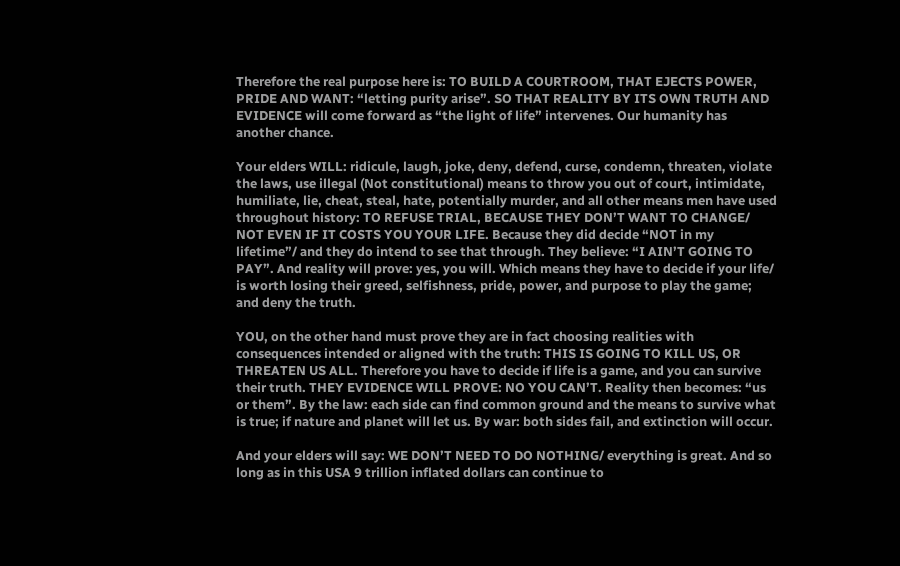Therefore the real purpose here is: TO BUILD A COURTROOM, THAT EJECTS POWER, PRIDE AND WANT: “letting purity arise”. SO THAT REALITY BY ITS OWN TRUTH AND EVIDENCE will come forward as “the light of life” intervenes. Our humanity has another chance.

Your elders WILL: ridicule, laugh, joke, deny, defend, curse, condemn, threaten, violate the laws, use illegal (Not constitutional) means to throw you out of court, intimidate, humiliate, lie, cheat, steal, hate, potentially murder, and all other means men have used throughout history: TO REFUSE TRIAL, BECAUSE THEY DON’T WANT TO CHANGE/ NOT EVEN IF IT COSTS YOU YOUR LIFE. Because they did decide “NOT in my lifetime”/ and they do intend to see that through. They believe: “I AIN’T GOING TO PAY”. And reality will prove: yes, you will. Which means they have to decide if your life/ is worth losing their greed, selfishness, pride, power, and purpose to play the game; and deny the truth.

YOU, on the other hand must prove they are in fact choosing realities with consequences intended or aligned with the truth: THIS IS GOING TO KILL US, OR THREATEN US ALL. Therefore you have to decide if life is a game, and you can survive their truth. THEY EVIDENCE WILL PROVE: NO YOU CAN’T. Reality then becomes: “us or them”. By the law: each side can find common ground and the means to survive what is true; if nature and planet will let us. By war: both sides fail, and extinction will occur.

And your elders will say: WE DON’T NEED TO DO NOTHING/ everything is great. And so long as in this USA 9 trillion inflated dollars can continue to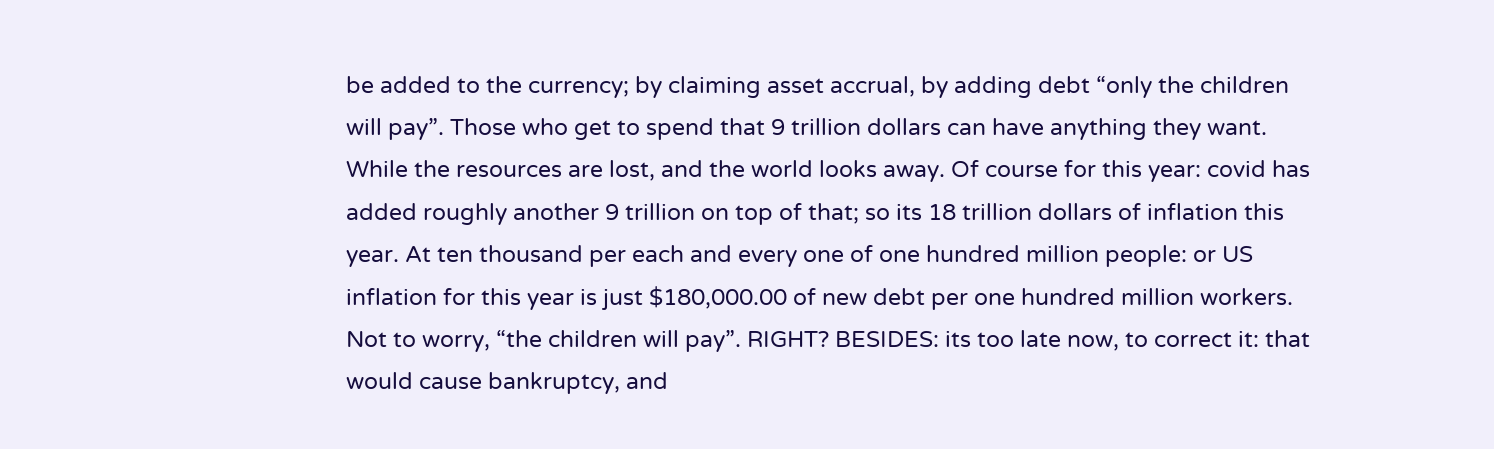be added to the currency; by claiming asset accrual, by adding debt “only the children will pay”. Those who get to spend that 9 trillion dollars can have anything they want. While the resources are lost, and the world looks away. Of course for this year: covid has added roughly another 9 trillion on top of that; so its 18 trillion dollars of inflation this year. At ten thousand per each and every one of one hundred million people: or US inflation for this year is just $180,000.00 of new debt per one hundred million workers. Not to worry, “the children will pay”. RIGHT? BESIDES: its too late now, to correct it: that would cause bankruptcy, and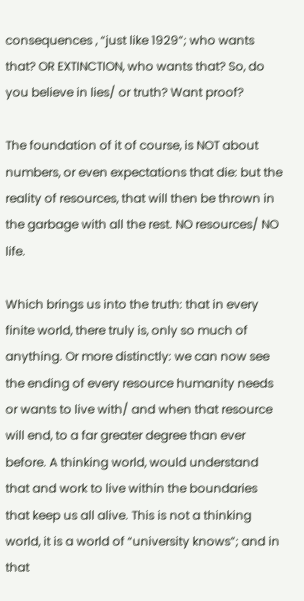consequences , “just like 1929”; who wants that? OR EXTINCTION, who wants that? So, do you believe in lies/ or truth? Want proof?

The foundation of it of course, is NOT about numbers, or even expectations that die: but the reality of resources, that will then be thrown in the garbage with all the rest. NO resources/ NO life.

Which brings us into the truth: that in every finite world, there truly is, only so much of anything. Or more distinctly: we can now see the ending of every resource humanity needs or wants to live with/ and when that resource will end, to a far greater degree than ever before. A thinking world, would understand that and work to live within the boundaries that keep us all alive. This is not a thinking world, it is a world of “university knows”; and in that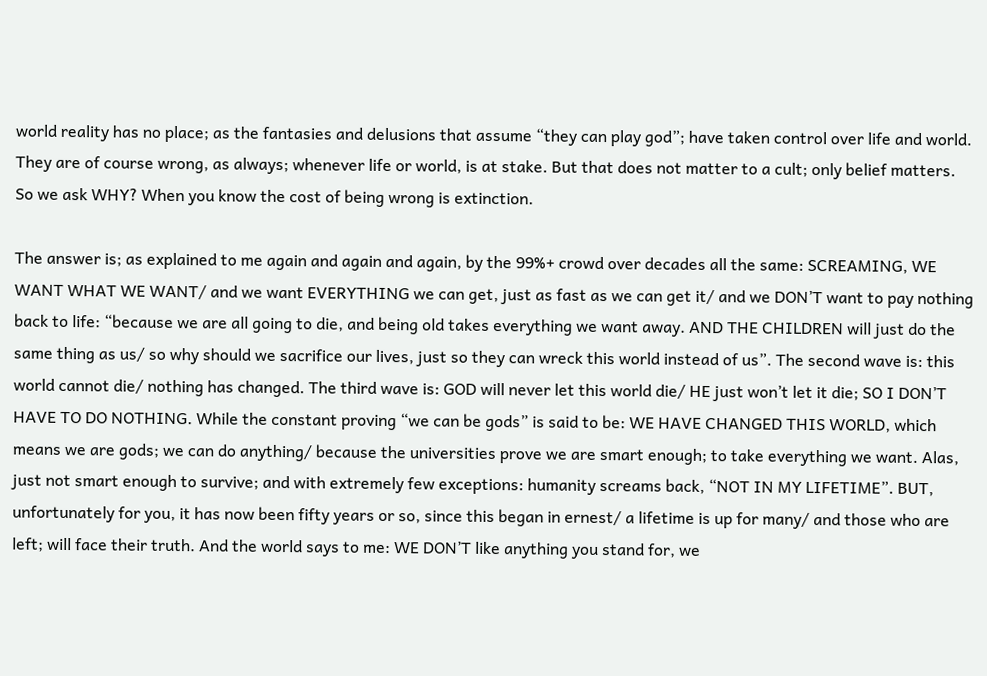world reality has no place; as the fantasies and delusions that assume “they can play god”; have taken control over life and world. They are of course wrong, as always; whenever life or world, is at stake. But that does not matter to a cult; only belief matters. So we ask WHY? When you know the cost of being wrong is extinction.

The answer is; as explained to me again and again and again, by the 99%+ crowd over decades all the same: SCREAMING, WE WANT WHAT WE WANT/ and we want EVERYTHING we can get, just as fast as we can get it/ and we DON’T want to pay nothing back to life: “because we are all going to die, and being old takes everything we want away. AND THE CHILDREN will just do the same thing as us/ so why should we sacrifice our lives, just so they can wreck this world instead of us”. The second wave is: this world cannot die/ nothing has changed. The third wave is: GOD will never let this world die/ HE just won’t let it die; SO I DON’T HAVE TO DO NOTHING. While the constant proving “we can be gods” is said to be: WE HAVE CHANGED THIS WORLD, which means we are gods; we can do anything/ because the universities prove we are smart enough; to take everything we want. Alas, just not smart enough to survive; and with extremely few exceptions: humanity screams back, “NOT IN MY LIFETIME”. BUT, unfortunately for you, it has now been fifty years or so, since this began in ernest/ a lifetime is up for many/ and those who are left; will face their truth. And the world says to me: WE DON’T like anything you stand for, we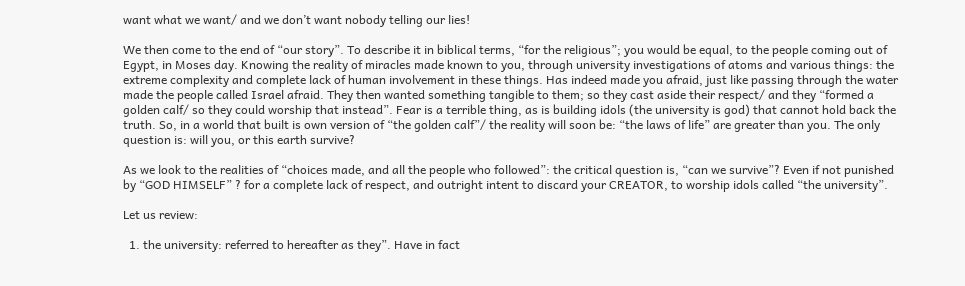want what we want/ and we don’t want nobody telling our lies!

We then come to the end of “our story”. To describe it in biblical terms, “for the religious”; you would be equal, to the people coming out of Egypt, in Moses day. Knowing the reality of miracles made known to you, through university investigations of atoms and various things: the extreme complexity and complete lack of human involvement in these things. Has indeed made you afraid, just like passing through the water made the people called Israel afraid. They then wanted something tangible to them; so they cast aside their respect/ and they “formed a golden calf/ so they could worship that instead”. Fear is a terrible thing, as is building idols (the university is god) that cannot hold back the truth. So, in a world that built is own version of “the golden calf”/ the reality will soon be: “the laws of life” are greater than you. The only question is: will you, or this earth survive?

As we look to the realities of “choices made, and all the people who followed”: the critical question is, “can we survive”? Even if not punished by “GOD HIMSELF” ? for a complete lack of respect, and outright intent to discard your CREATOR, to worship idols called “the university”.

Let us review:

  1. the university: referred to hereafter as they”. Have in fact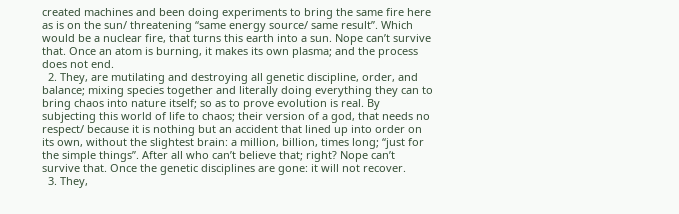created machines and been doing experiments to bring the same fire here as is on the sun/ threatening “same energy source/ same result”. Which would be a nuclear fire, that turns this earth into a sun. Nope can’t survive that. Once an atom is burning, it makes its own plasma; and the process does not end.
  2. They, are mutilating and destroying all genetic discipline, order, and balance; mixing species together and literally doing everything they can to bring chaos into nature itself; so as to prove evolution is real. By subjecting this world of life to chaos; their version of a god, that needs no respect/ because it is nothing but an accident that lined up into order on its own, without the slightest brain: a million, billion, times long; “just for the simple things”. After all who can’t believe that; right? Nope can’t survive that. Once the genetic disciplines are gone: it will not recover.
  3. They,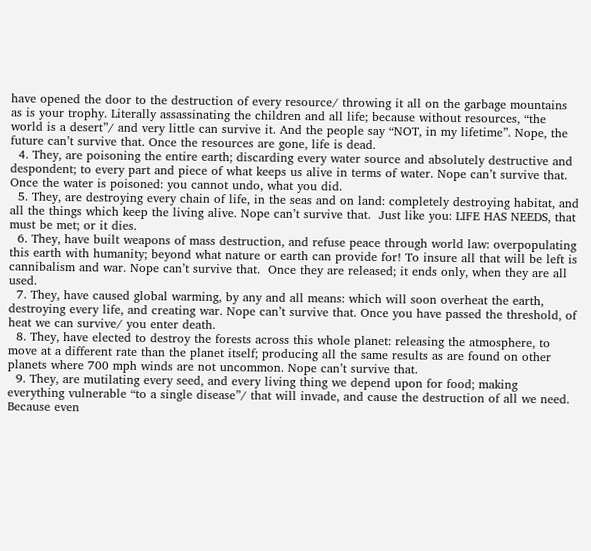have opened the door to the destruction of every resource/ throwing it all on the garbage mountains as is your trophy. Literally assassinating the children and all life; because without resources, “the world is a desert”/ and very little can survive it. And the people say “NOT, in my lifetime”. Nope, the future can’t survive that. Once the resources are gone, life is dead.
  4. They, are poisoning the entire earth; discarding every water source and absolutely destructive and despondent; to every part and piece of what keeps us alive in terms of water. Nope can’t survive that. Once the water is poisoned: you cannot undo, what you did.
  5. They, are destroying every chain of life, in the seas and on land: completely destroying habitat, and all the things which keep the living alive. Nope can’t survive that.  Just like you: LIFE HAS NEEDS, that must be met; or it dies.
  6. They, have built weapons of mass destruction, and refuse peace through world law: overpopulating this earth with humanity; beyond what nature or earth can provide for! To insure all that will be left is cannibalism and war. Nope can’t survive that.  Once they are released; it ends only, when they are all used.
  7. They, have caused global warming, by any and all means: which will soon overheat the earth, destroying every life, and creating war. Nope can’t survive that. Once you have passed the threshold, of heat we can survive/ you enter death.
  8. They, have elected to destroy the forests across this whole planet: releasing the atmosphere, to move at a different rate than the planet itself; producing all the same results as are found on other planets where 700 mph winds are not uncommon. Nope can’t survive that.
  9. They, are mutilating every seed, and every living thing we depend upon for food; making everything vulnerable “to a single disease”/ that will invade, and cause the destruction of all we need. Because even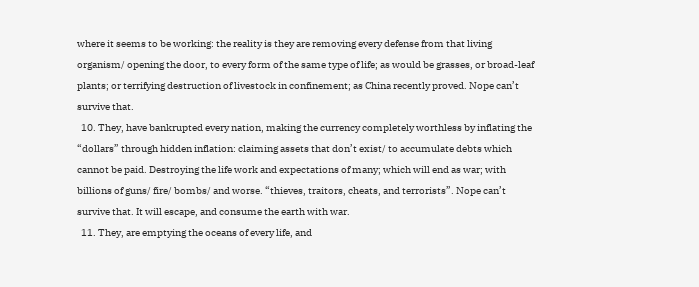where it seems to be working: the reality is they are removing every defense from that living organism/ opening the door, to every form of the same type of life; as would be grasses, or broad-leaf plants; or terrifying destruction of livestock in confinement; as China recently proved. Nope can’t survive that.
  10. They, have bankrupted every nation, making the currency completely worthless by inflating the “dollars” through hidden inflation: claiming assets that don’t exist/ to accumulate debts which cannot be paid. Destroying the life work and expectations of many; which will end as war; with billions of guns/ fire/ bombs/ and worse. “thieves, traitors, cheats, and terrorists”. Nope can’t survive that. It will escape, and consume the earth with war.
  11. They, are emptying the oceans of every life, and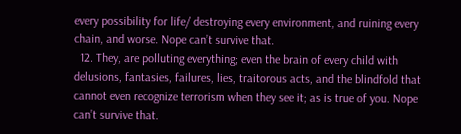every possibility for life/ destroying every environment, and ruining every chain, and worse. Nope can’t survive that.
  12. They, are polluting everything; even the brain of every child with delusions, fantasies, failures, lies, traitorous acts, and the blindfold that cannot even recognize terrorism when they see it; as is true of you. Nope can’t survive that.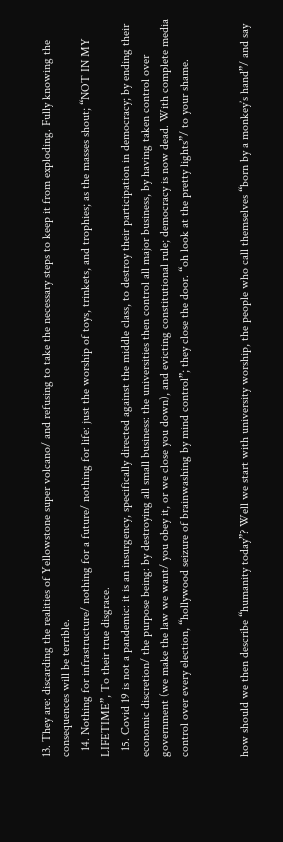13. They are: discarding the realities of Yellowstone super volcano/ and refusing to take the necessary steps to keep it from exploding. Fully knowing the consequences will be terrible.
  14. Nothing for infrastructure/ nothing for a future/ nothing for life: just the worship of toys, trinkets, and trophies; as the masses shout; “NOT IN MY LIFETIME”, To their true disgrace.
  15. Covid 19 is not a pandemic: it is an insurgency, specifically directed against the middle class, to destroy their participation in democracy; by ending their economic discretion/ the purpose being: by destroying all small business: the universities then control all major business, by having taken control over government (we make the law we want/ you obey it, or we close you down), and evicting constitutional rule; democracy is now dead. With complete media control over every election, “hollywood seizure of brainwashing by mind control”; they close the door. “oh look at the pretty lights”/ to your shame.


how should we then describe “humanity today”? Well we start with university worship, the people who call themselves “born by a monkey’s hand”/ and say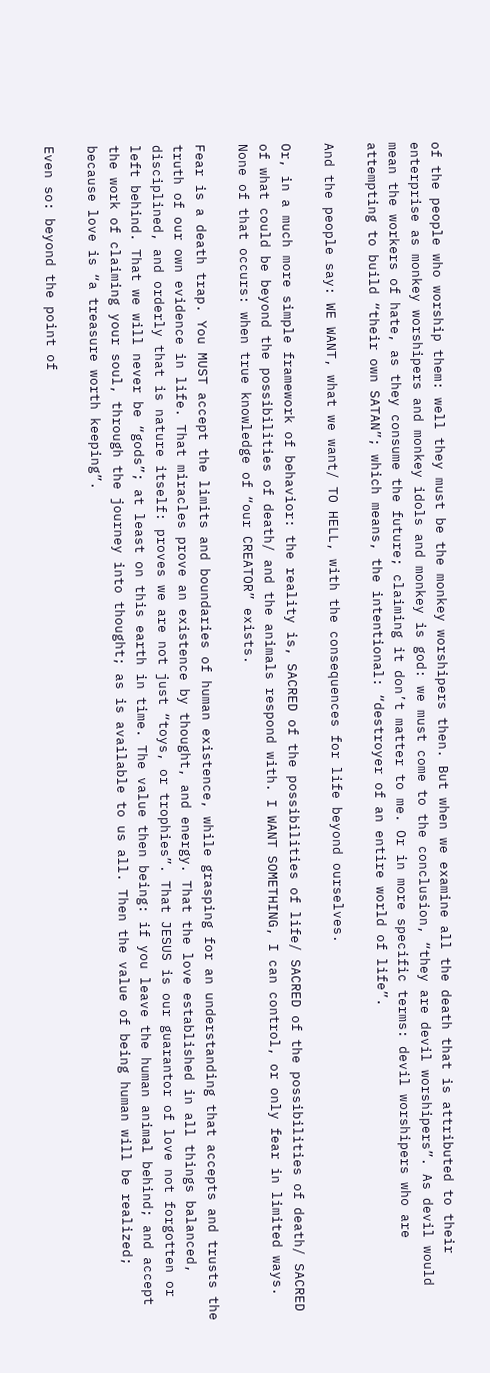of the people who worship them: well they must be the monkey worshipers then. But when we examine all the death that is attributed to their enterprise as monkey worshipers and monkey idols and monkey is god: we must come to the conclusion, “they are devil worshipers”. As devil would mean the workers of hate, as they consume the future; claiming it don’t matter to me. Or in more specific terms: devil worshipers who are attempting to build “their own SATAN”; which means, the intentional: “destroyer of an entire world of life”.

And the people say: WE WANT, what we want/ TO HELL, with the consequences for life beyond ourselves.

Or, in a much more simple framework of behavior: the reality is, SACRED of the possibilities of life/ SACRED of the possibilities of death/ SACRED of what could be beyond the possibilities of death/ and the animals respond with. I WANT SOMETHING, I can control, or only fear in limited ways. None of that occurs: when true knowledge of “our CREATOR” exists.

Fear is a death trap. You MUST accept the limits and boundaries of human existence, while grasping for an understanding that accepts and trusts the truth of our own evidence in life. That miracles prove an existence by thought, and energy. That the love established in all things balanced, disciplined, and orderly that is nature itself: proves we are not just “toys, or trophies”. That JESUS is our guarantor of love not forgotten or left behind. That we will never be “gods”; at least on this earth in time. The value then being: if you leave the human animal behind; and accept the work of claiming your soul, through the journey into thought; as is available to us all. Then the value of being human will be realized; because love is “a treasure worth keeping”.

Even so: beyond the point of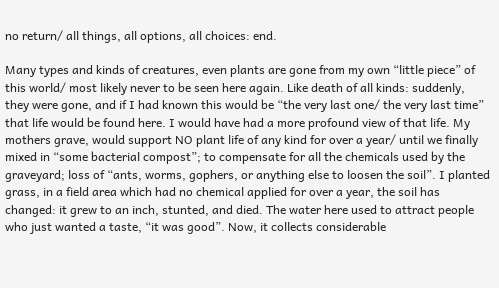no return/ all things, all options, all choices: end.

Many types and kinds of creatures, even plants are gone from my own “little piece” of this world/ most likely never to be seen here again. Like death of all kinds: suddenly, they were gone, and if I had known this would be “the very last one/ the very last time” that life would be found here. I would have had a more profound view of that life. My mothers grave, would support NO plant life of any kind for over a year/ until we finally mixed in “some bacterial compost”; to compensate for all the chemicals used by the graveyard; loss of “ants, worms, gophers, or anything else to loosen the soil”. I planted grass, in a field area which had no chemical applied for over a year, the soil has changed: it grew to an inch, stunted, and died. The water here used to attract people who just wanted a taste, “it was good”. Now, it collects considerable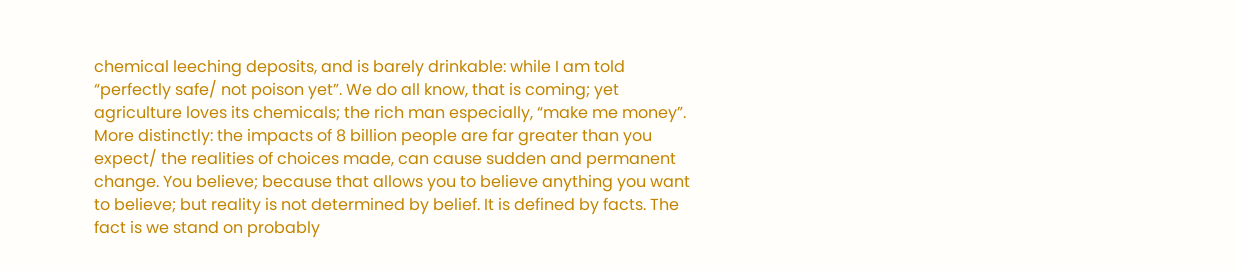chemical leeching deposits, and is barely drinkable: while I am told “perfectly safe/ not poison yet”. We do all know, that is coming; yet agriculture loves its chemicals; the rich man especially, “make me money”. More distinctly: the impacts of 8 billion people are far greater than you expect/ the realities of choices made, can cause sudden and permanent change. You believe; because that allows you to believe anything you want to believe; but reality is not determined by belief. It is defined by facts. The fact is we stand on probably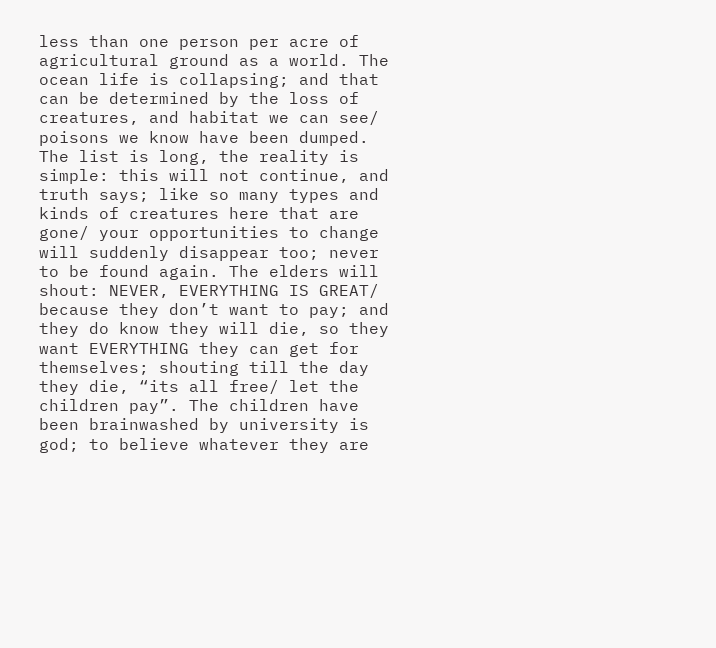less than one person per acre of agricultural ground as a world. The ocean life is collapsing; and that can be determined by the loss of creatures, and habitat we can see/ poisons we know have been dumped. The list is long, the reality is simple: this will not continue, and truth says; like so many types and kinds of creatures here that are gone/ your opportunities to change will suddenly disappear too; never to be found again. The elders will shout: NEVER, EVERYTHING IS GREAT/ because they don’t want to pay; and they do know they will die, so they want EVERYTHING they can get for themselves; shouting till the day they die, “its all free/ let the children pay”. The children have been brainwashed by university is god; to believe whatever they are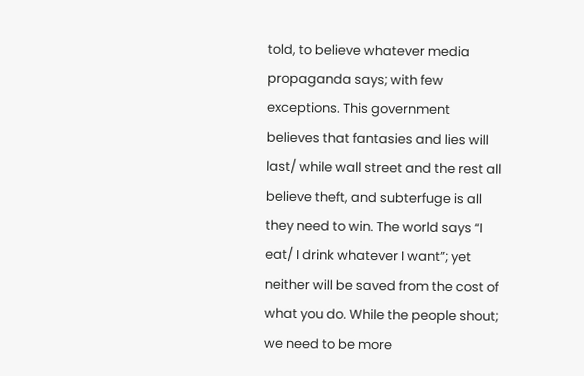told, to believe whatever media propaganda says; with few exceptions. This government believes that fantasies and lies will last/ while wall street and the rest all believe theft, and subterfuge is all they need to win. The world says “I eat/ I drink whatever I want”; yet neither will be saved from the cost of what you do. While the people shout; we need to be more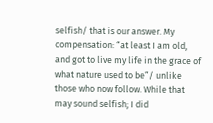selfish/ that is our answer. My compensation: “at least I am old, and got to live my life in the grace of what nature used to be”/ unlike those who now follow. While that may sound selfish; I did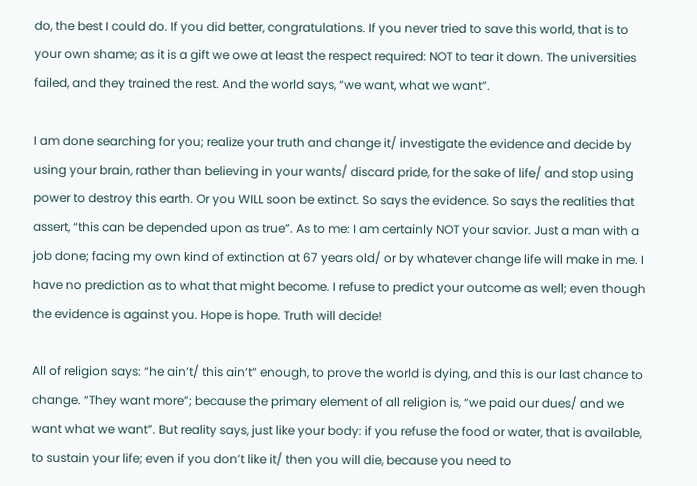do, the best I could do. If you did better, congratulations. If you never tried to save this world, that is to your own shame; as it is a gift we owe at least the respect required: NOT to tear it down. The universities failed, and they trained the rest. And the world says, “we want, what we want”.

I am done searching for you; realize your truth and change it/ investigate the evidence and decide by using your brain, rather than believing in your wants/ discard pride, for the sake of life/ and stop using power to destroy this earth. Or you WILL soon be extinct. So says the evidence. So says the realities that assert, “this can be depended upon as true”. As to me: I am certainly NOT your savior. Just a man with a job done; facing my own kind of extinction at 67 years old/ or by whatever change life will make in me. I have no prediction as to what that might become. I refuse to predict your outcome as well; even though the evidence is against you. Hope is hope. Truth will decide!

All of religion says: “he ain’t/ this ain’t” enough, to prove the world is dying, and this is our last chance to change. “They want more”; because the primary element of all religion is, “we paid our dues/ and we want what we want”. But reality says, just like your body: if you refuse the food or water, that is available, to sustain your life; even if you don’t like it/ then you will die, because you need to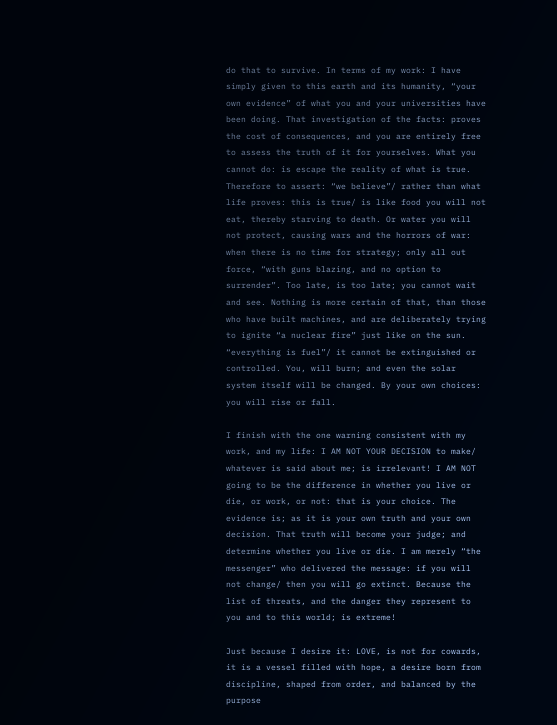do that to survive. In terms of my work: I have simply given to this earth and its humanity, “your own evidence” of what you and your universities have been doing. That investigation of the facts: proves the cost of consequences, and you are entirely free to assess the truth of it for yourselves. What you cannot do: is escape the reality of what is true. Therefore to assert: “we believe”/ rather than what life proves: this is true/ is like food you will not eat, thereby starving to death. Or water you will not protect, causing wars and the horrors of war: when there is no time for strategy; only all out force, “with guns blazing, and no option to surrender”. Too late, is too late; you cannot wait and see. Nothing is more certain of that, than those who have built machines, and are deliberately trying to ignite “a nuclear fire” just like on the sun. “everything is fuel”/ it cannot be extinguished or controlled. You, will burn; and even the solar system itself will be changed. By your own choices: you will rise or fall.

I finish with the one warning consistent with my work, and my life: I AM NOT YOUR DECISION to make/ whatever is said about me; is irrelevant! I AM NOT going to be the difference in whether you live or die, or work, or not: that is your choice. The evidence is; as it is your own truth and your own decision. That truth will become your judge; and determine whether you live or die. I am merely “the messenger” who delivered the message: if you will not change/ then you will go extinct. Because the list of threats, and the danger they represent to you and to this world; is extreme!

Just because I desire it: LOVE, is not for cowards, it is a vessel filled with hope, a desire born from discipline, shaped from order, and balanced by the purpose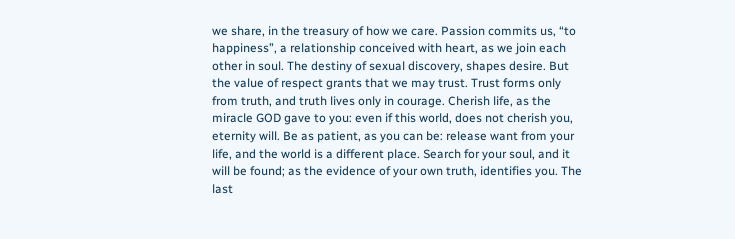we share, in the treasury of how we care. Passion commits us, “to happiness”, a relationship conceived with heart, as we join each other in soul. The destiny of sexual discovery, shapes desire. But the value of respect grants that we may trust. Trust forms only from truth, and truth lives only in courage. Cherish life, as the miracle GOD gave to you: even if this world, does not cherish you, eternity will. Be as patient, as you can be: release want from your life, and the world is a different place. Search for your soul, and it will be found; as the evidence of your own truth, identifies you. The last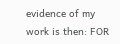evidence of my work is then: FOR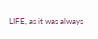LIFE, as it was always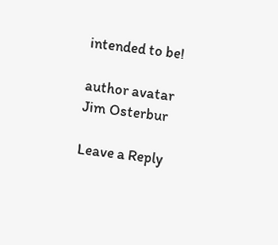intended to be!

author avatar
Jim Osterbur

Leave a Reply